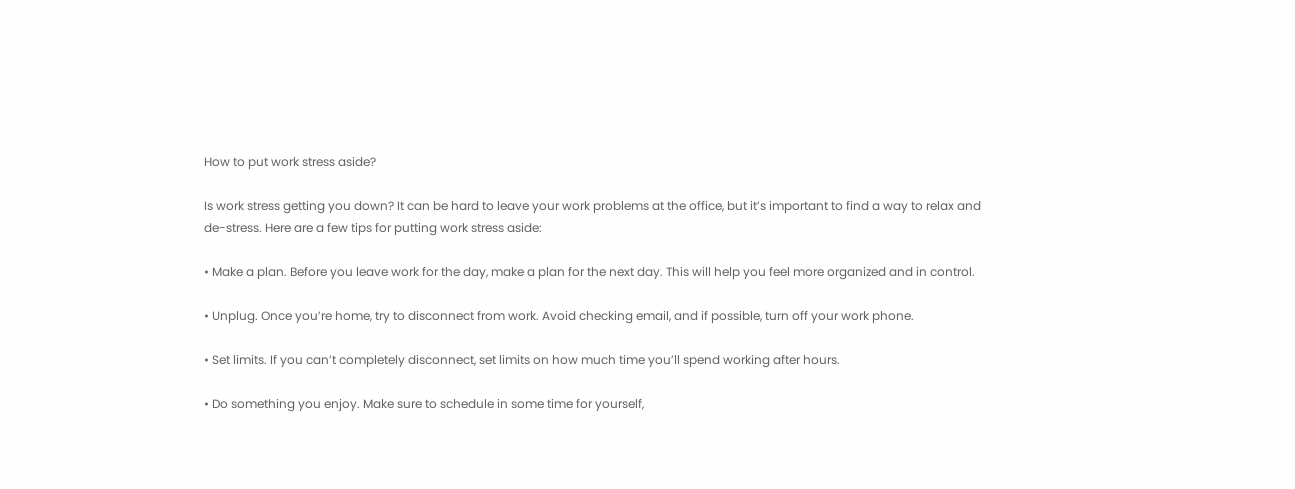How to put work stress aside?

Is work stress getting you down? It can be hard to leave your work problems at the office, but it’s important to find a way to relax and de-stress. Here are a few tips for putting work stress aside:

• Make a plan. Before you leave work for the day, make a plan for the next day. This will help you feel more organized and in control.

• Unplug. Once you’re home, try to disconnect from work. Avoid checking email, and if possible, turn off your work phone.

• Set limits. If you can’t completely disconnect, set limits on how much time you’ll spend working after hours.

• Do something you enjoy. Make sure to schedule in some time for yourself,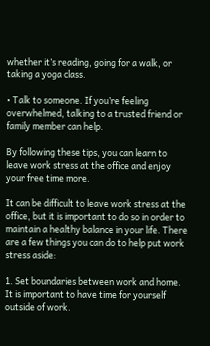whether it’s reading, going for a walk, or taking a yoga class.

• Talk to someone. If you’re feeling overwhelmed, talking to a trusted friend or family member can help.

By following these tips, you can learn to leave work stress at the office and enjoy your free time more.

It can be difficult to leave work stress at the office, but it is important to do so in order to maintain a healthy balance in your life. There are a few things you can do to help put work stress aside:

1. Set boundaries between work and home. It is important to have time for yourself outside of work.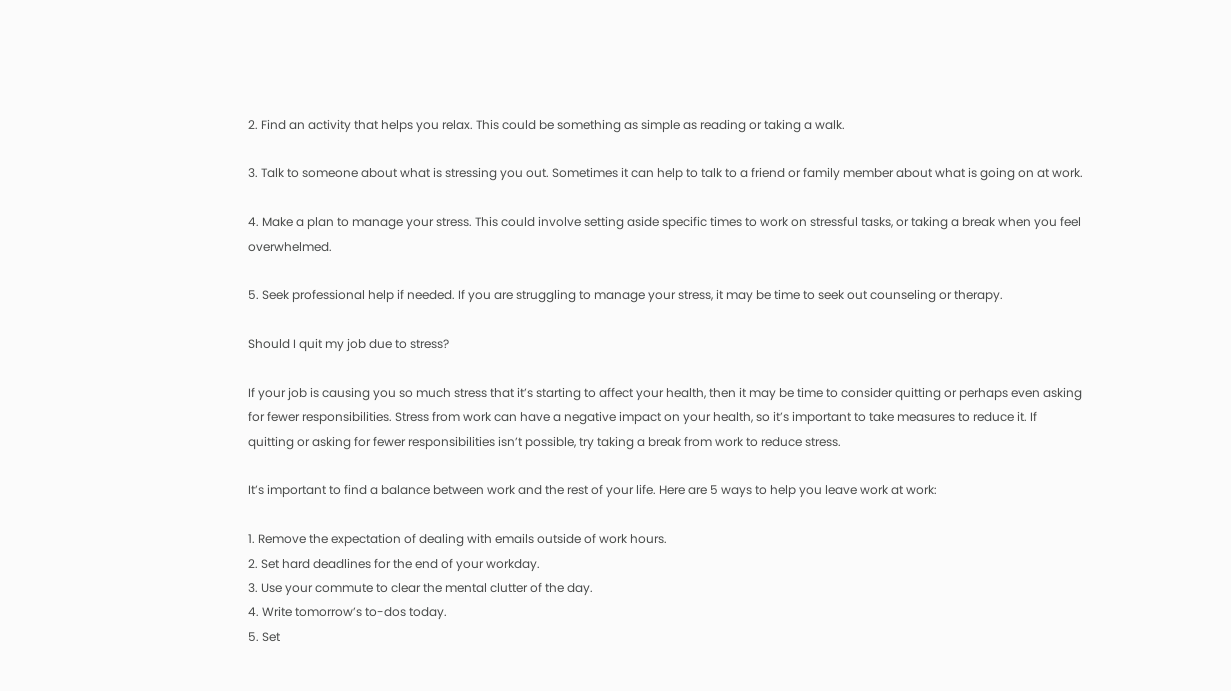2. Find an activity that helps you relax. This could be something as simple as reading or taking a walk.

3. Talk to someone about what is stressing you out. Sometimes it can help to talk to a friend or family member about what is going on at work.

4. Make a plan to manage your stress. This could involve setting aside specific times to work on stressful tasks, or taking a break when you feel overwhelmed.

5. Seek professional help if needed. If you are struggling to manage your stress, it may be time to seek out counseling or therapy.

Should I quit my job due to stress?

If your job is causing you so much stress that it’s starting to affect your health, then it may be time to consider quitting or perhaps even asking for fewer responsibilities. Stress from work can have a negative impact on your health, so it’s important to take measures to reduce it. If quitting or asking for fewer responsibilities isn’t possible, try taking a break from work to reduce stress.

It’s important to find a balance between work and the rest of your life. Here are 5 ways to help you leave work at work:

1. Remove the expectation of dealing with emails outside of work hours.
2. Set hard deadlines for the end of your workday.
3. Use your commute to clear the mental clutter of the day.
4. Write tomorrow’s to-dos today.
5. Set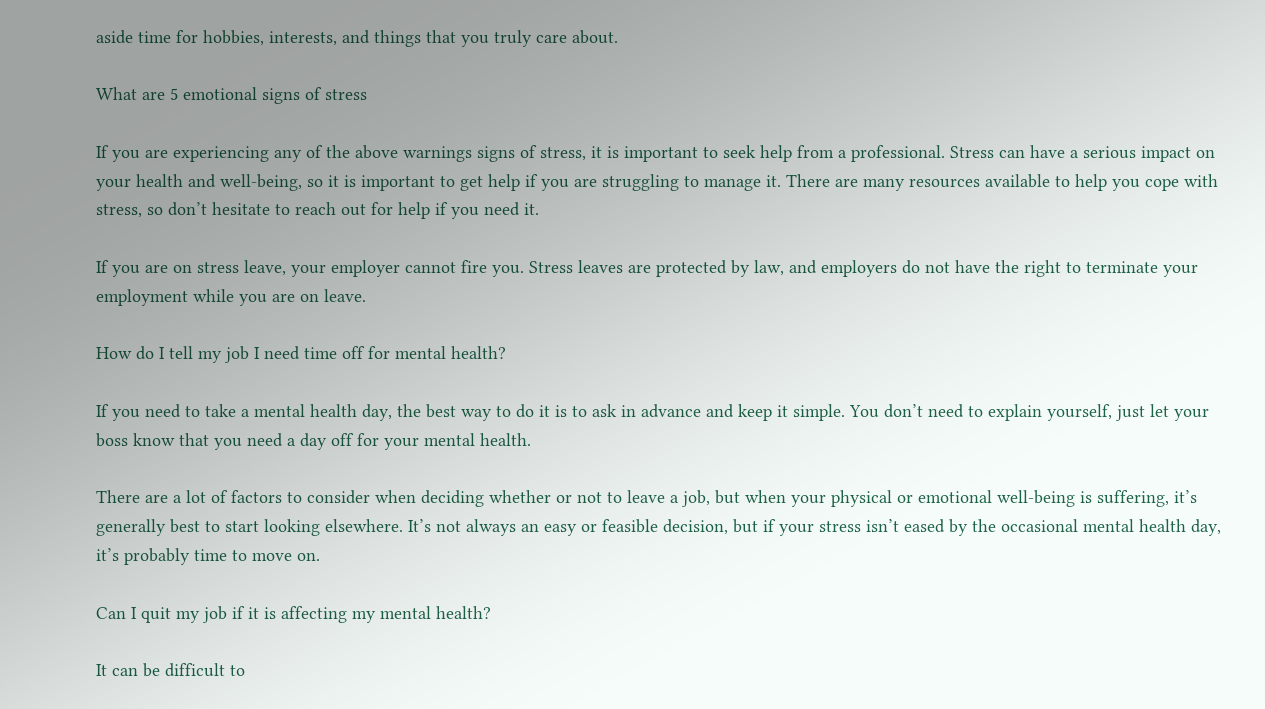aside time for hobbies, interests, and things that you truly care about.

What are 5 emotional signs of stress

If you are experiencing any of the above warnings signs of stress, it is important to seek help from a professional. Stress can have a serious impact on your health and well-being, so it is important to get help if you are struggling to manage it. There are many resources available to help you cope with stress, so don’t hesitate to reach out for help if you need it.

If you are on stress leave, your employer cannot fire you. Stress leaves are protected by law, and employers do not have the right to terminate your employment while you are on leave.

How do I tell my job I need time off for mental health?

If you need to take a mental health day, the best way to do it is to ask in advance and keep it simple. You don’t need to explain yourself, just let your boss know that you need a day off for your mental health.

There are a lot of factors to consider when deciding whether or not to leave a job, but when your physical or emotional well-being is suffering, it’s generally best to start looking elsewhere. It’s not always an easy or feasible decision, but if your stress isn’t eased by the occasional mental health day, it’s probably time to move on.

Can I quit my job if it is affecting my mental health?

It can be difficult to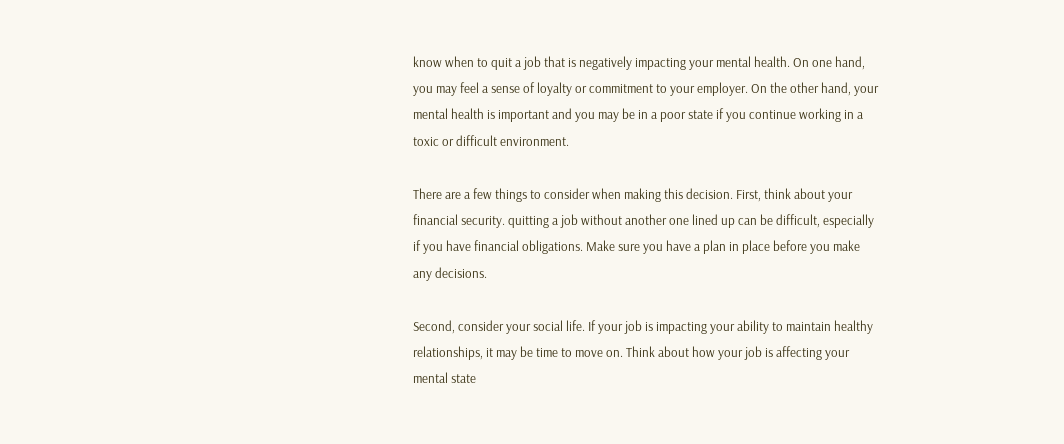know when to quit a job that is negatively impacting your mental health. On one hand, you may feel a sense of loyalty or commitment to your employer. On the other hand, your mental health is important and you may be in a poor state if you continue working in a toxic or difficult environment.

There are a few things to consider when making this decision. First, think about your financial security. quitting a job without another one lined up can be difficult, especially if you have financial obligations. Make sure you have a plan in place before you make any decisions.

Second, consider your social life. If your job is impacting your ability to maintain healthy relationships, it may be time to move on. Think about how your job is affecting your mental state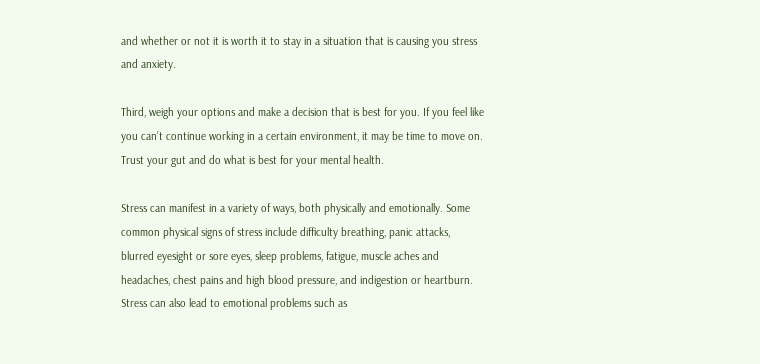and whether or not it is worth it to stay in a situation that is causing you stress and anxiety.

Third, weigh your options and make a decision that is best for you. If you feel like you can’t continue working in a certain environment, it may be time to move on. Trust your gut and do what is best for your mental health.

Stress can manifest in a variety of ways, both physically and emotionally. Some common physical signs of stress include difficulty breathing, panic attacks, blurred eyesight or sore eyes, sleep problems, fatigue, muscle aches and headaches, chest pains and high blood pressure, and indigestion or heartburn. Stress can also lead to emotional problems such as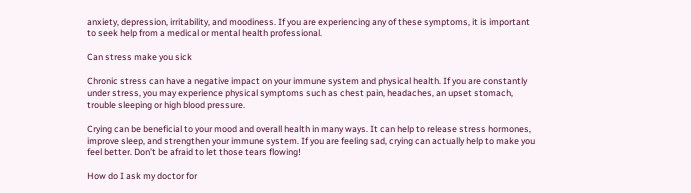anxiety, depression, irritability, and moodiness. If you are experiencing any of these symptoms, it is important to seek help from a medical or mental health professional.

Can stress make you sick

Chronic stress can have a negative impact on your immune system and physical health. If you are constantly under stress, you may experience physical symptoms such as chest pain, headaches, an upset stomach, trouble sleeping or high blood pressure.

Crying can be beneficial to your mood and overall health in many ways. It can help to release stress hormones, improve sleep, and strengthen your immune system. If you are feeling sad, crying can actually help to make you feel better. Don’t be afraid to let those tears flowing!

How do I ask my doctor for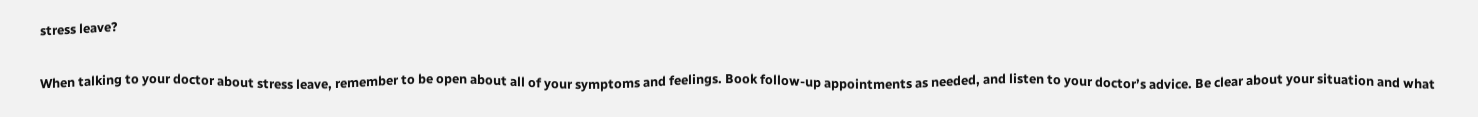stress leave?

When talking to your doctor about stress leave, remember to be open about all of your symptoms and feelings. Book follow-up appointments as needed, and listen to your doctor’s advice. Be clear about your situation and what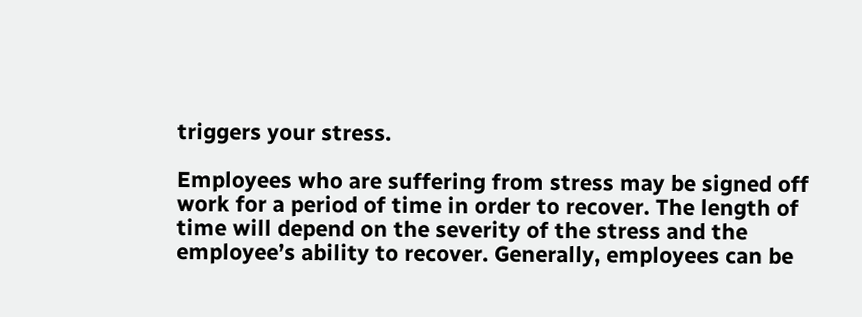triggers your stress.

Employees who are suffering from stress may be signed off work for a period of time in order to recover. The length of time will depend on the severity of the stress and the employee’s ability to recover. Generally, employees can be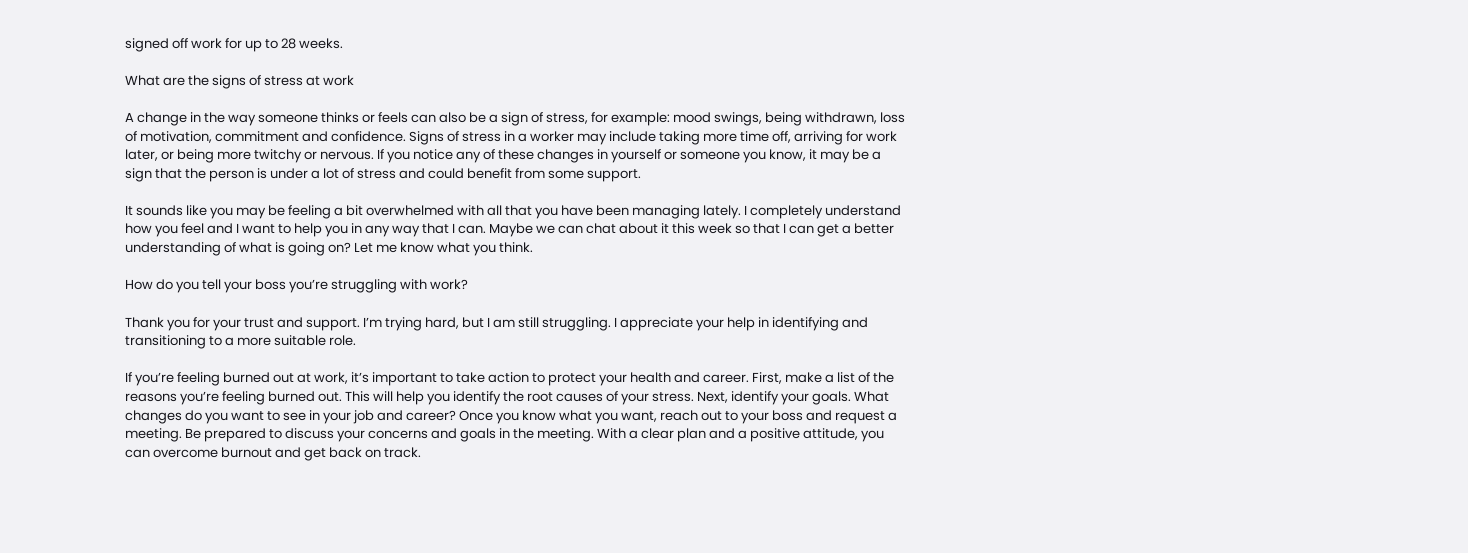signed off work for up to 28 weeks.

What are the signs of stress at work

A change in the way someone thinks or feels can also be a sign of stress, for example: mood swings, being withdrawn, loss of motivation, commitment and confidence. Signs of stress in a worker may include taking more time off, arriving for work later, or being more twitchy or nervous. If you notice any of these changes in yourself or someone you know, it may be a sign that the person is under a lot of stress and could benefit from some support.

It sounds like you may be feeling a bit overwhelmed with all that you have been managing lately. I completely understand how you feel and I want to help you in any way that I can. Maybe we can chat about it this week so that I can get a better understanding of what is going on? Let me know what you think.

How do you tell your boss you’re struggling with work?

Thank you for your trust and support. I’m trying hard, but I am still struggling. I appreciate your help in identifying and transitioning to a more suitable role.

If you’re feeling burned out at work, it’s important to take action to protect your health and career. First, make a list of the reasons you’re feeling burned out. This will help you identify the root causes of your stress. Next, identify your goals. What changes do you want to see in your job and career? Once you know what you want, reach out to your boss and request a meeting. Be prepared to discuss your concerns and goals in the meeting. With a clear plan and a positive attitude, you can overcome burnout and get back on track.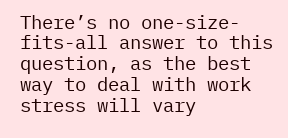There’s no one-size-fits-all answer to this question, as the best way to deal with work stress will vary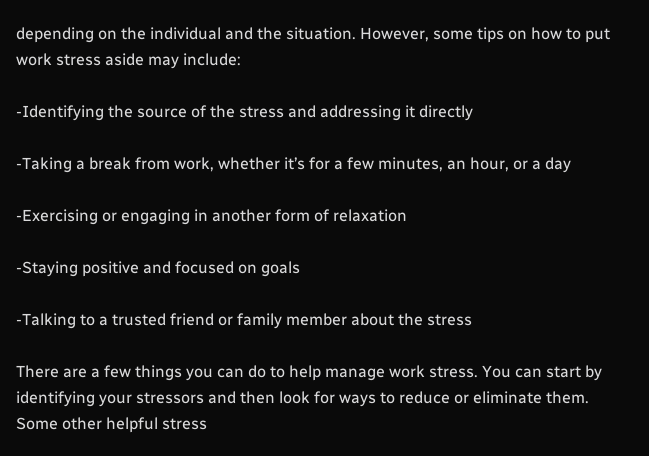depending on the individual and the situation. However, some tips on how to put work stress aside may include:

-Identifying the source of the stress and addressing it directly

-Taking a break from work, whether it’s for a few minutes, an hour, or a day

-Exercising or engaging in another form of relaxation

-Staying positive and focused on goals

-Talking to a trusted friend or family member about the stress

There are a few things you can do to help manage work stress. You can start by identifying your stressors and then look for ways to reduce or eliminate them. Some other helpful stress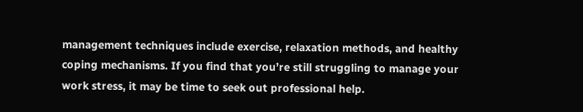management techniques include exercise, relaxation methods, and healthy coping mechanisms. If you find that you’re still struggling to manage your work stress, it may be time to seek out professional help.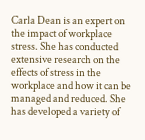Carla Dean is an expert on the impact of workplace stress. She has conducted extensive research on the effects of stress in the workplace and how it can be managed and reduced. She has developed a variety of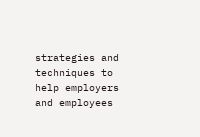strategies and techniques to help employers and employees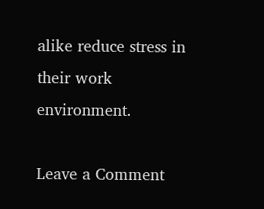alike reduce stress in their work environment.

Leave a Comment